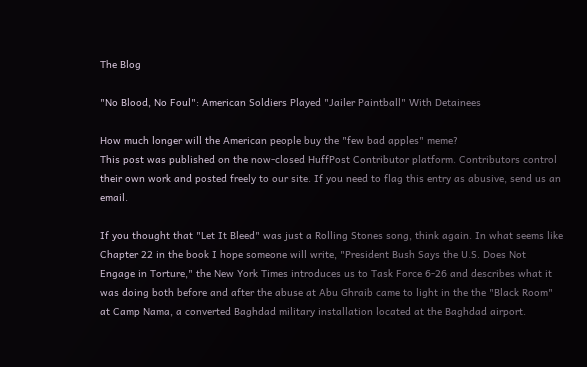The Blog

"No Blood, No Foul": American Soldiers Played "Jailer Paintball" With Detainees

How much longer will the American people buy the "few bad apples" meme?
This post was published on the now-closed HuffPost Contributor platform. Contributors control their own work and posted freely to our site. If you need to flag this entry as abusive, send us an email.

If you thought that "Let It Bleed" was just a Rolling Stones song, think again. In what seems like Chapter 22 in the book I hope someone will write, "President Bush Says the U.S. Does Not Engage in Torture," the New York Times introduces us to Task Force 6-26 and describes what it was doing both before and after the abuse at Abu Ghraib came to light in the the "Black Room" at Camp Nama, a converted Baghdad military installation located at the Baghdad airport.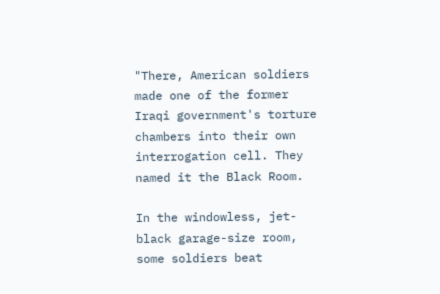"There, American soldiers made one of the former Iraqi government's torture chambers into their own interrogation cell. They named it the Black Room.

In the windowless, jet-black garage-size room, some soldiers beat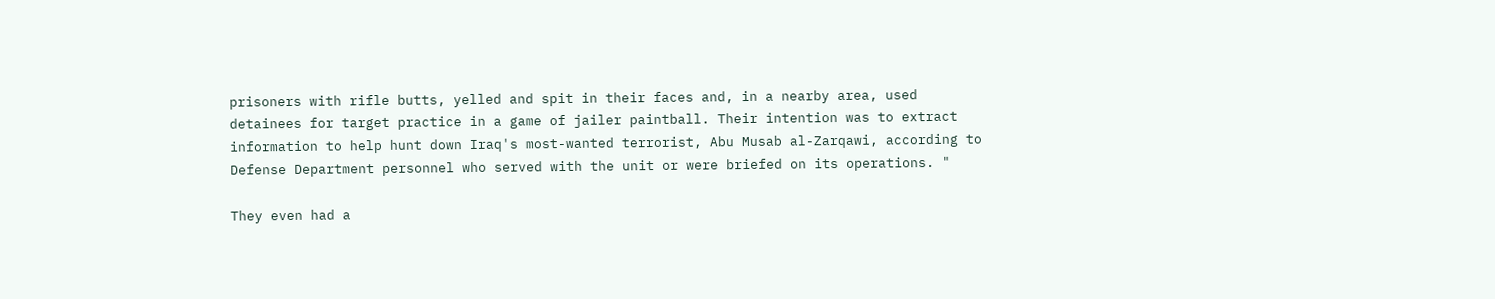prisoners with rifle butts, yelled and spit in their faces and, in a nearby area, used detainees for target practice in a game of jailer paintball. Their intention was to extract information to help hunt down Iraq's most-wanted terrorist, Abu Musab al-Zarqawi, according to Defense Department personnel who served with the unit or were briefed on its operations. "

They even had a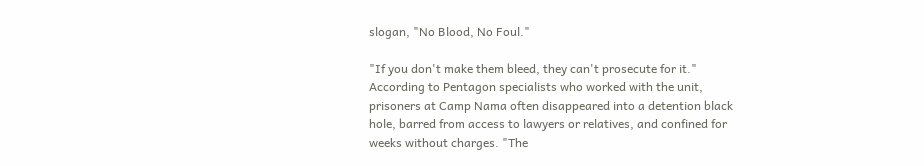slogan, "No Blood, No Foul."

"If you don't make them bleed, they can't prosecute for it." According to Pentagon specialists who worked with the unit, prisoners at Camp Nama often disappeared into a detention black hole, barred from access to lawyers or relatives, and confined for weeks without charges. "The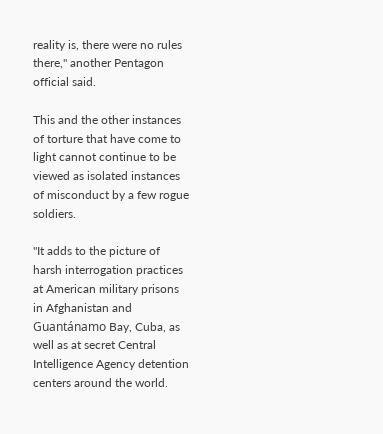reality is, there were no rules there," another Pentagon official said.

This and the other instances of torture that have come to light cannot continue to be viewed as isolated instances of misconduct by a few rogue soldiers.

"It adds to the picture of harsh interrogation practices at American military prisons in Afghanistan and Guantánamo Bay, Cuba, as well as at secret Central Intelligence Agency detention centers around the world.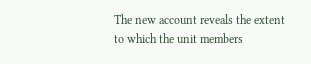The new account reveals the extent to which the unit members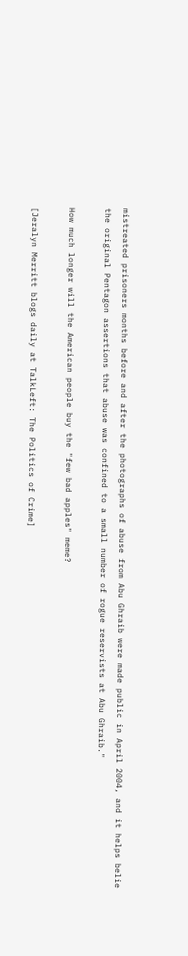mistreated prisoners months before and after the photographs of abuse from Abu Ghraib were made public in April 2004, and it helps belie the original Pentagon assertions that abuse was confined to a small number of rogue reservists at Abu Ghraib."

How much longer will the American people buy the "few bad apples" meme?

[Jeralyn Merritt blogs daily at TalkLeft: The Politics of Crime]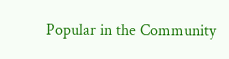Popular in the Community